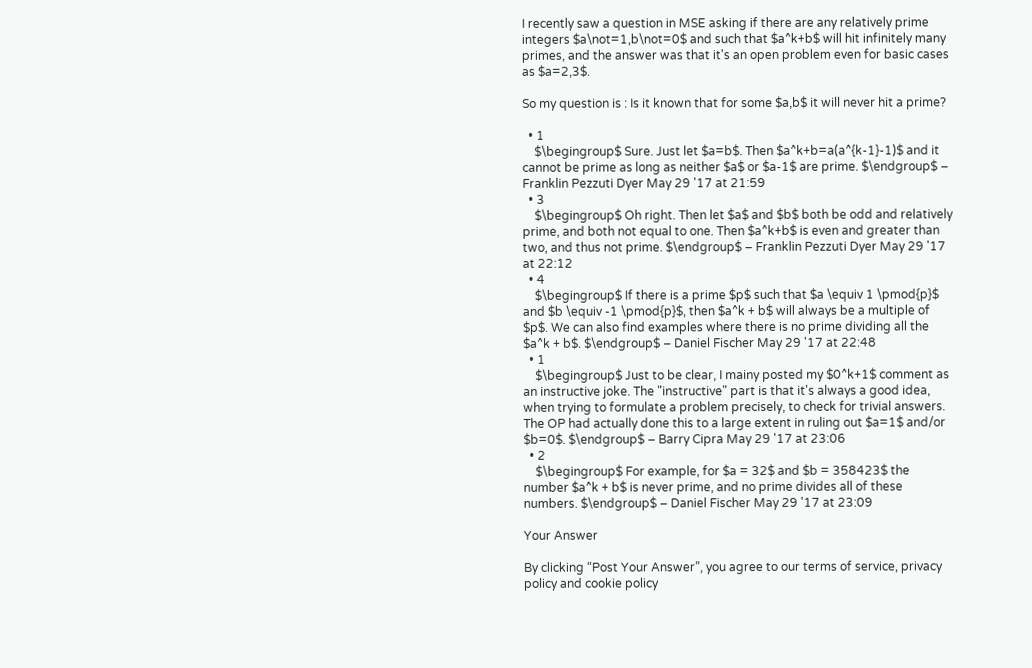I recently saw a question in MSE asking if there are any relatively prime integers $a\not=1,b\not=0$ and such that $a^k+b$ will hit infinitely many primes, and the answer was that it's an open problem even for basic cases as $a=2,3$.

So my question is : Is it known that for some $a,b$ it will never hit a prime?

  • 1
    $\begingroup$ Sure. Just let $a=b$. Then $a^k+b=a(a^{k-1}-1)$ and it cannot be prime as long as neither $a$ or $a-1$ are prime. $\endgroup$ – Franklin Pezzuti Dyer May 29 '17 at 21:59
  • 3
    $\begingroup$ Oh right. Then let $a$ and $b$ both be odd and relatively prime, and both not equal to one. Then $a^k+b$ is even and greater than two, and thus not prime. $\endgroup$ – Franklin Pezzuti Dyer May 29 '17 at 22:12
  • 4
    $\begingroup$ If there is a prime $p$ such that $a \equiv 1 \pmod{p}$ and $b \equiv -1 \pmod{p}$, then $a^k + b$ will always be a multiple of $p$. We can also find examples where there is no prime dividing all the $a^k + b$. $\endgroup$ – Daniel Fischer May 29 '17 at 22:48
  • 1
    $\begingroup$ Just to be clear, I mainy posted my $0^k+1$ comment as an instructive joke. The "instructive" part is that it's always a good idea, when trying to formulate a problem precisely, to check for trivial answers. The OP had actually done this to a large extent in ruling out $a=1$ and/or $b=0$. $\endgroup$ – Barry Cipra May 29 '17 at 23:06
  • 2
    $\begingroup$ For example, for $a = 32$ and $b = 358423$ the number $a^k + b$ is never prime, and no prime divides all of these numbers. $\endgroup$ – Daniel Fischer May 29 '17 at 23:09

Your Answer

By clicking “Post Your Answer”, you agree to our terms of service, privacy policy and cookie policy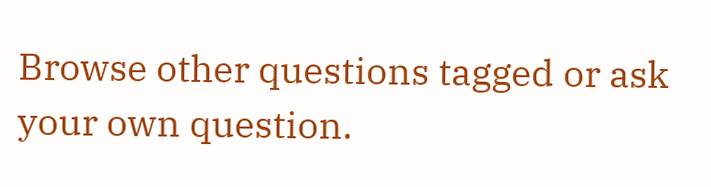Browse other questions tagged or ask your own question.